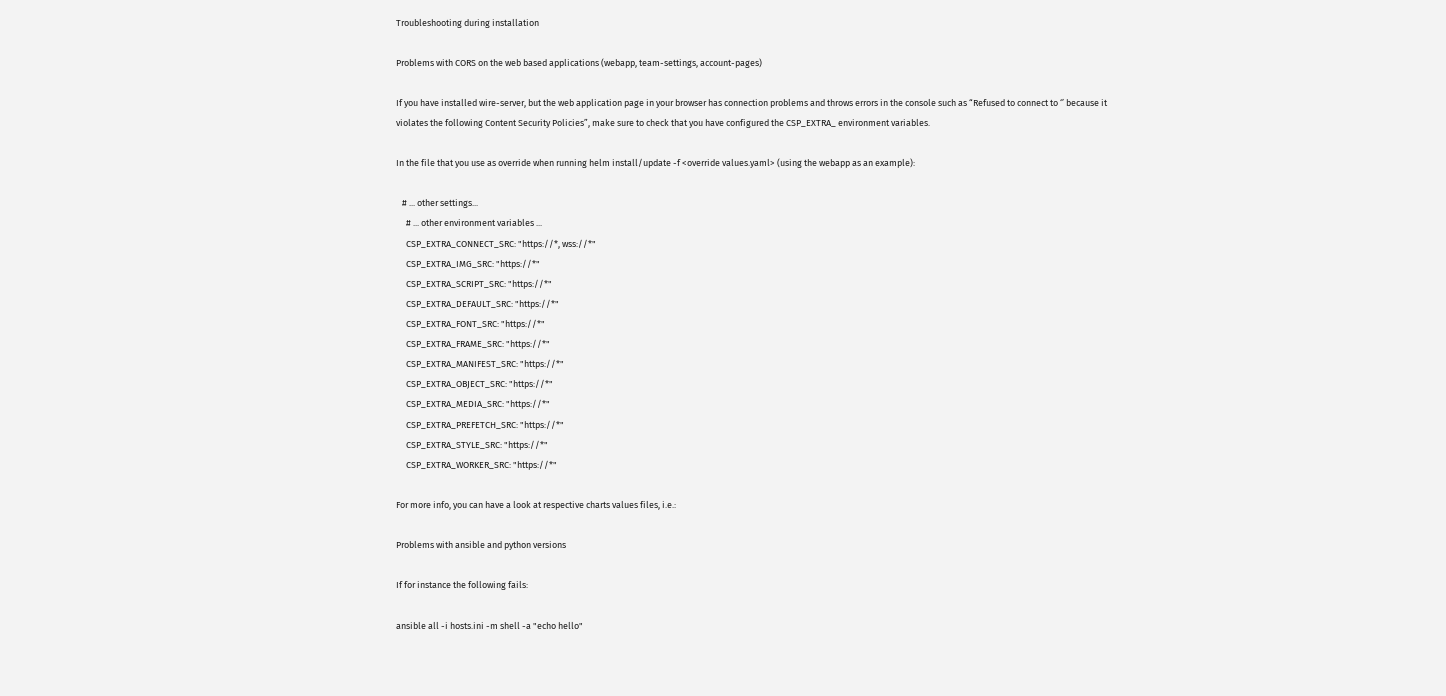Troubleshooting during installation

Problems with CORS on the web based applications (webapp, team-settings, account-pages)

If you have installed wire-server, but the web application page in your browser has connection problems and throws errors in the console such as “Refused to connect to ‘’ because it violates the following Content Security Policies”, make sure to check that you have configured the CSP_EXTRA_ environment variables.

In the file that you use as override when running helm install/update -f <override values.yaml> (using the webapp as an example):

   # ... other settings...
     # ... other environment variables ...
     CSP_EXTRA_CONNECT_SRC: "https://*, wss://*"
     CSP_EXTRA_IMG_SRC: "https://*"
     CSP_EXTRA_SCRIPT_SRC: "https://*"
     CSP_EXTRA_DEFAULT_SRC: "https://*"
     CSP_EXTRA_FONT_SRC: "https://*"
     CSP_EXTRA_FRAME_SRC: "https://*"
     CSP_EXTRA_MANIFEST_SRC: "https://*"
     CSP_EXTRA_OBJECT_SRC: "https://*"
     CSP_EXTRA_MEDIA_SRC: "https://*"
     CSP_EXTRA_PREFETCH_SRC: "https://*"
     CSP_EXTRA_STYLE_SRC: "https://*"
     CSP_EXTRA_WORKER_SRC: "https://*"

For more info, you can have a look at respective charts values files, i.e.:

Problems with ansible and python versions

If for instance the following fails:

ansible all -i hosts.ini -m shell -a "echo hello"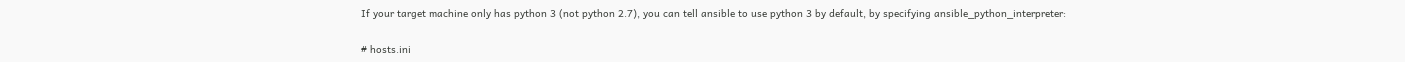If your target machine only has python 3 (not python 2.7), you can tell ansible to use python 3 by default, by specifying ansible_python_interpreter:

# hosts.ini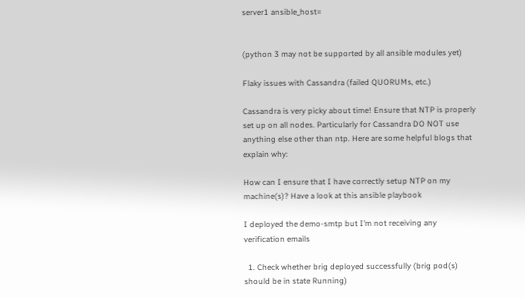server1 ansible_host=


(python 3 may not be supported by all ansible modules yet)

Flaky issues with Cassandra (failed QUORUMs, etc.)

Cassandra is very picky about time! Ensure that NTP is properly set up on all nodes. Particularly for Cassandra DO NOT use anything else other than ntp. Here are some helpful blogs that explain why:

How can I ensure that I have correctly setup NTP on my machine(s)? Have a look at this ansible playbook

I deployed the demo-smtp but I’m not receiving any verification emails

  1. Check whether brig deployed successfully (brig pod(s) should be in state Running)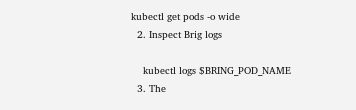kubectl get pods -o wide
  2. Inspect Brig logs

    kubectl logs $BRING_POD_NAME
  3. The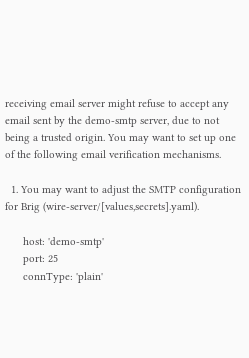receiving email server might refuse to accept any email sent by the demo-smtp server, due to not being a trusted origin. You may want to set up one of the following email verification mechanisms.

  1. You may want to adjust the SMTP configuration for Brig (wire-server/[values,secrets].yaml).

      host: 'demo-smtp'
      port: 25
      connType: 'plain'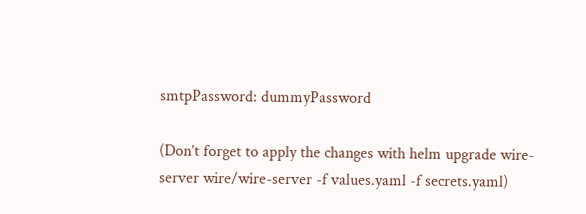smtpPassword: dummyPassword

(Don’t forget to apply the changes with helm upgrade wire-server wire/wire-server -f values.yaml -f secrets.yaml)